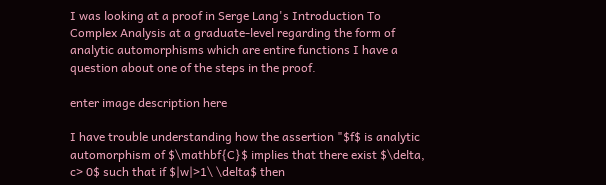I was looking at a proof in Serge Lang's Introduction To Complex Analysis at a graduate-level regarding the form of analytic automorphisms which are entire functions I have a question about one of the steps in the proof.

enter image description here

I have trouble understanding how the assertion "$f$ is analytic automorphism of $\mathbf{C}$ implies that there exist $\delta, c> 0$ such that if $|w|>1\ \delta$ then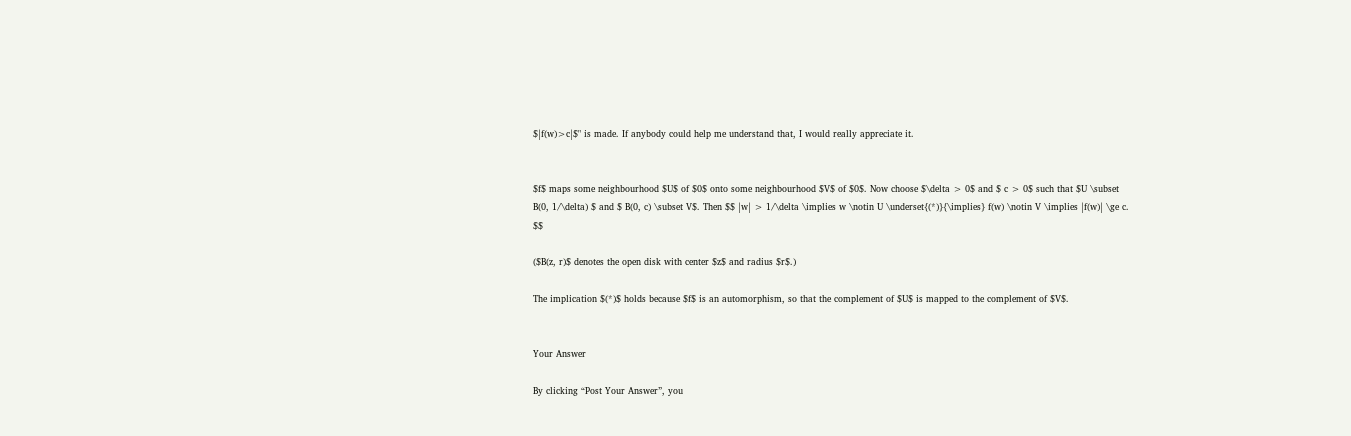$|f(w)>c|$" is made. If anybody could help me understand that, I would really appreciate it.


$f$ maps some neighbourhood $U$ of $0$ onto some neighbourhood $V$ of $0$. Now choose $\delta > 0$ and $ c > 0$ such that $U \subset B(0, 1/\delta) $ and $ B(0, c) \subset V$. Then $$ |w| > 1/\delta \implies w \notin U \underset{(*)}{\implies} f(w) \notin V \implies |f(w)| \ge c. $$

($B(z, r)$ denotes the open disk with center $z$ and radius $r$.)

The implication $(*)$ holds because $f$ is an automorphism, so that the complement of $U$ is mapped to the complement of $V$.


Your Answer

By clicking “Post Your Answer”, you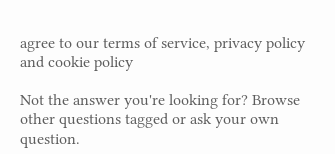agree to our terms of service, privacy policy and cookie policy

Not the answer you're looking for? Browse other questions tagged or ask your own question.